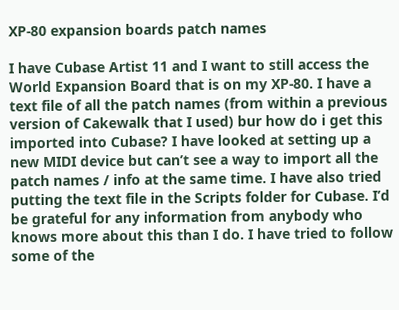XP-80 expansion boards patch names

I have Cubase Artist 11 and I want to still access the World Expansion Board that is on my XP-80. I have a text file of all the patch names (from within a previous version of Cakewalk that I used) bur how do i get this imported into Cubase? I have looked at setting up a new MIDI device but can’t see a way to import all the patch names / info at the same time. I have also tried putting the text file in the Scripts folder for Cubase. I’d be grateful for any information from anybody who knows more about this than I do. I have tried to follow some of the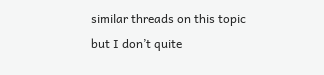similar threads on this topic but I don’t quite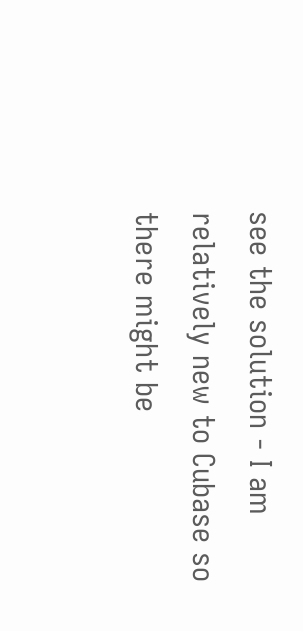see the solution - I am relatively new to Cubase so there might be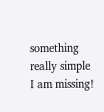something really simple I am missing!